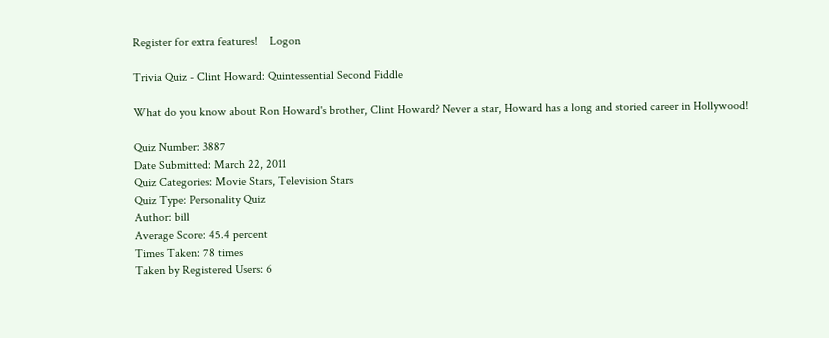Register for extra features!    Logon

Trivia Quiz - Clint Howard: Quintessential Second Fiddle

What do you know about Ron Howard's brother, Clint Howard? Never a star, Howard has a long and storied career in Hollywood!

Quiz Number: 3887
Date Submitted: March 22, 2011
Quiz Categories: Movie Stars, Television Stars
Quiz Type: Personality Quiz
Author: bill
Average Score: 45.4 percent
Times Taken: 78 times
Taken by Registered Users: 6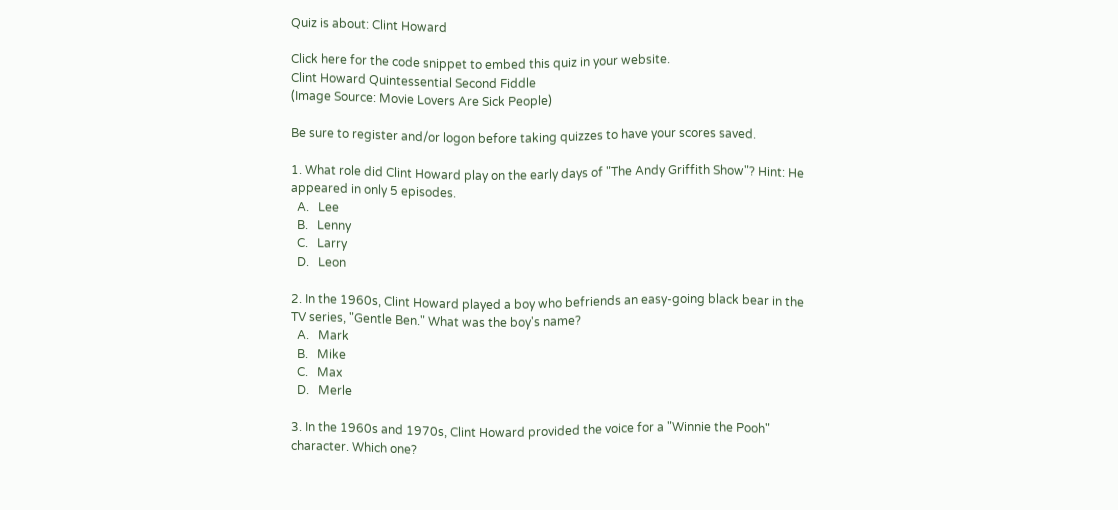Quiz is about: Clint Howard

Click here for the code snippet to embed this quiz in your website.
Clint Howard Quintessential Second Fiddle
(Image Source: Movie Lovers Are Sick People)

Be sure to register and/or logon before taking quizzes to have your scores saved.

1. What role did Clint Howard play on the early days of "The Andy Griffith Show"? Hint: He appeared in only 5 episodes.
  A.   Lee
  B.   Lenny
  C.   Larry
  D.   Leon

2. In the 1960s, Clint Howard played a boy who befriends an easy-going black bear in the TV series, "Gentle Ben." What was the boy's name?
  A.   Mark
  B.   Mike
  C.   Max
  D.   Merle

3. In the 1960s and 1970s, Clint Howard provided the voice for a "Winnie the Pooh" character. Which one?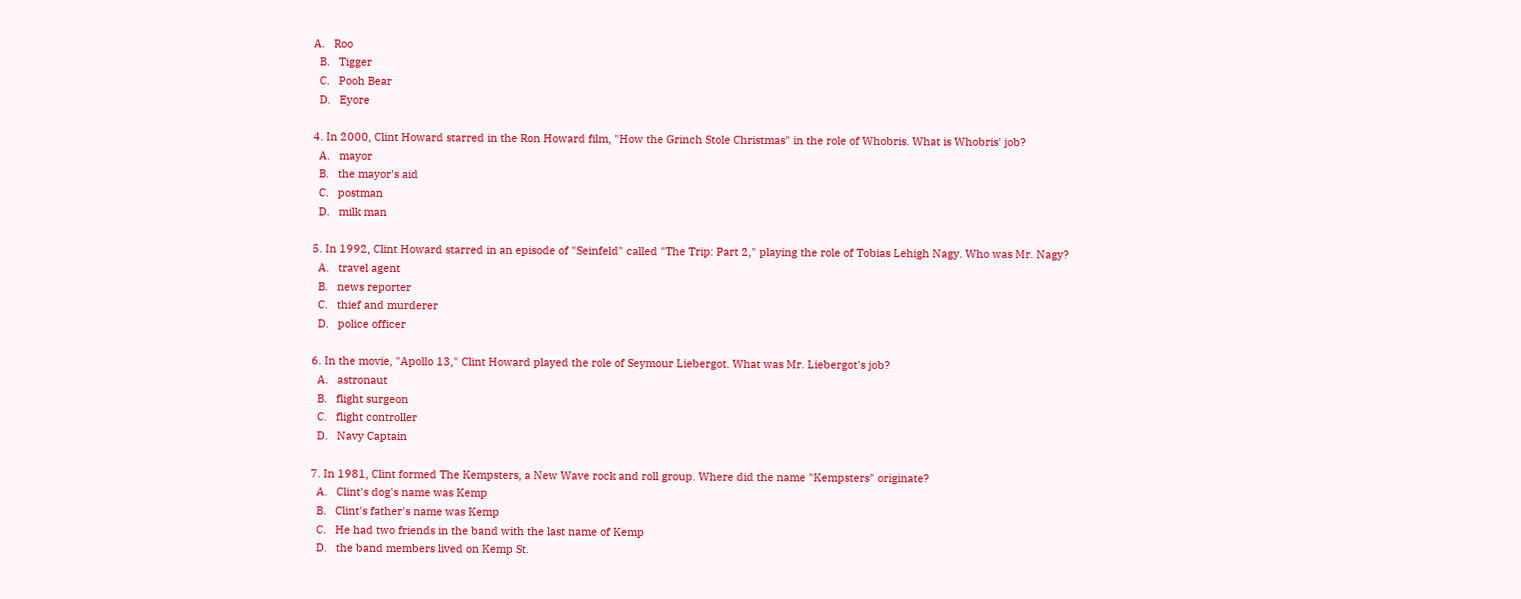A.   Roo
  B.   Tigger
  C.   Pooh Bear
  D.   Eyore

4. In 2000, Clint Howard starred in the Ron Howard film, "How the Grinch Stole Christmas" in the role of Whobris. What is Whobris' job?
  A.   mayor
  B.   the mayor's aid
  C.   postman
  D.   milk man

5. In 1992, Clint Howard starred in an episode of "Seinfeld" called "The Trip: Part 2," playing the role of Tobias Lehigh Nagy. Who was Mr. Nagy?
  A.   travel agent
  B.   news reporter
  C.   thief and murderer
  D.   police officer

6. In the movie, "Apollo 13," Clint Howard played the role of Seymour Liebergot. What was Mr. Liebergot's job?
  A.   astronaut
  B.   flight surgeon
  C.   flight controller
  D.   Navy Captain

7. In 1981, Clint formed The Kempsters, a New Wave rock and roll group. Where did the name "Kempsters" originate?
  A.   Clint's dog's name was Kemp
  B.   Clint's father's name was Kemp
  C.   He had two friends in the band with the last name of Kemp
  D.   the band members lived on Kemp St.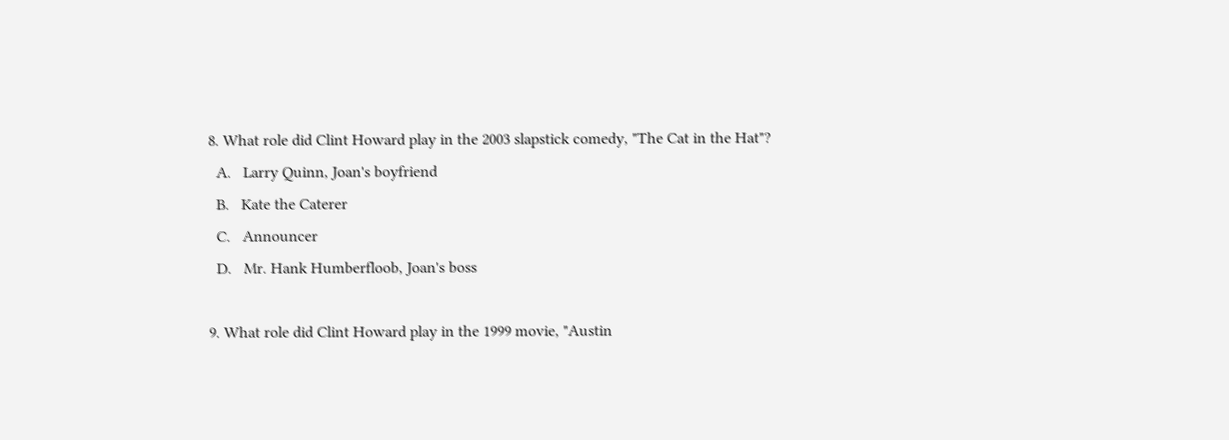8. What role did Clint Howard play in the 2003 slapstick comedy, "The Cat in the Hat"?
  A.   Larry Quinn, Joan's boyfriend
  B.   Kate the Caterer
  C.   Announcer
  D.   Mr. Hank Humberfloob, Joan's boss

9. What role did Clint Howard play in the 1999 movie, "Austin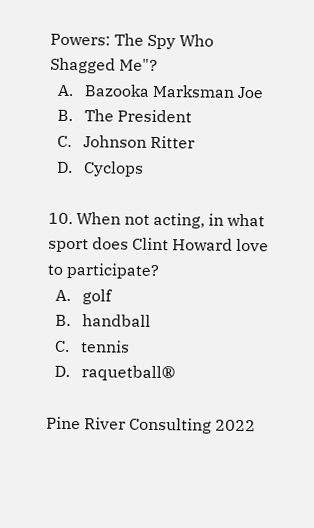Powers: The Spy Who Shagged Me"?
  A.   Bazooka Marksman Joe
  B.   The President
  C.   Johnson Ritter
  D.   Cyclops

10. When not acting, in what sport does Clint Howard love to participate?
  A.   golf
  B.   handball
  C.   tennis
  D.   raquetball®

Pine River Consulting 2022